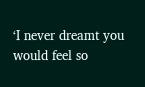‘I never dreamt you would feel so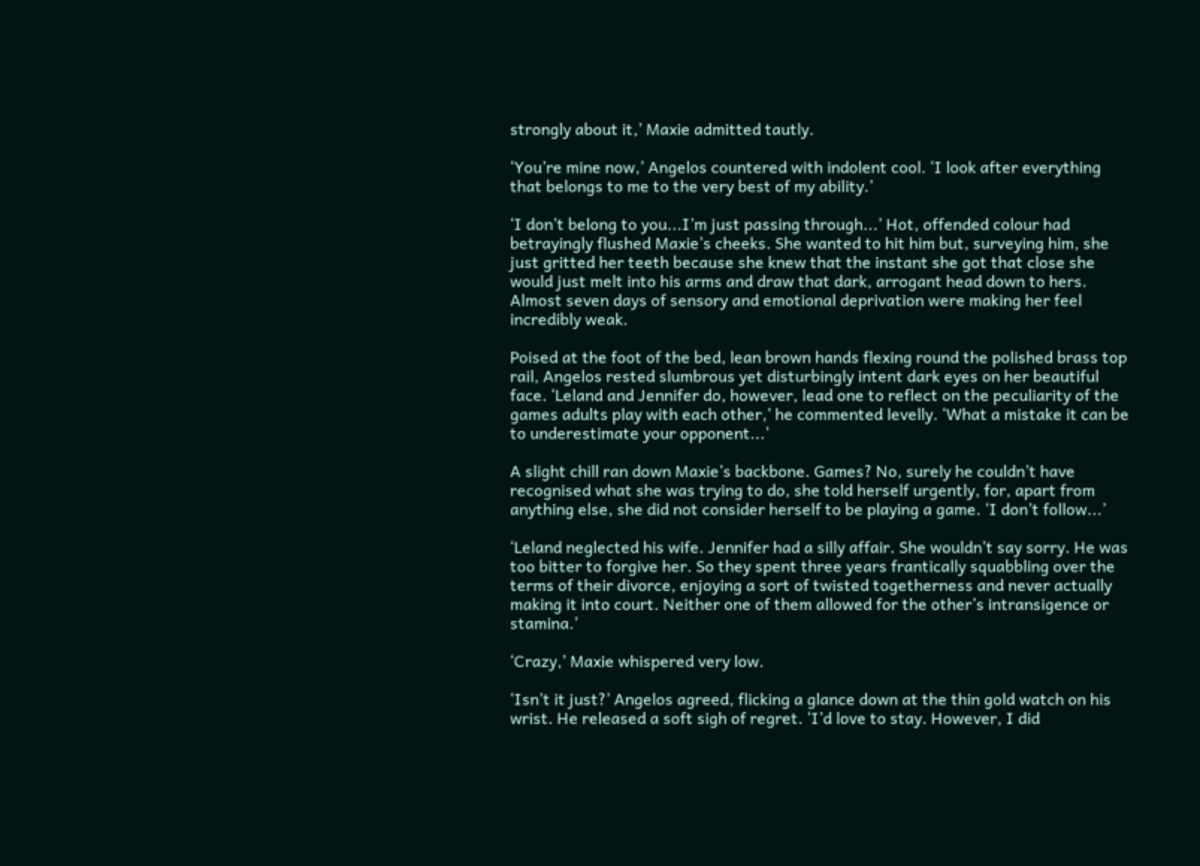strongly about it,’ Maxie admitted tautly.

‘You’re mine now,’ Angelos countered with indolent cool. ‘I look after everything that belongs to me to the very best of my ability.’

‘I don’t belong to you...I’m just passing through...’ Hot, offended colour had betrayingly flushed Maxie’s cheeks. She wanted to hit him but, surveying him, she just gritted her teeth because she knew that the instant she got that close she would just melt into his arms and draw that dark, arrogant head down to hers. Almost seven days of sensory and emotional deprivation were making her feel incredibly weak.

Poised at the foot of the bed, lean brown hands flexing round the polished brass top rail, Angelos rested slumbrous yet disturbingly intent dark eyes on her beautiful face. ‘Leland and Jennifer do, however, lead one to reflect on the peculiarity of the games adults play with each other,’ he commented levelly. ‘What a mistake it can be to underestimate your opponent...’

A slight chill ran down Maxie’s backbone. Games? No, surely he couldn’t have recognised what she was trying to do, she told herself urgently, for, apart from anything else, she did not consider herself to be playing a game. ‘I don’t follow...’

‘Leland neglected his wife. Jennifer had a silly affair. She wouldn’t say sorry. He was too bitter to forgive her. So they spent three years frantically squabbling over the terms of their divorce, enjoying a sort of twisted togetherness and never actually making it into court. Neither one of them allowed for the other’s intransigence or stamina.’

‘Crazy,’ Maxie whispered very low.

‘Isn’t it just?’ Angelos agreed, flicking a glance down at the thin gold watch on his wrist. He released a soft sigh of regret. ‘I’d love to stay. However, I did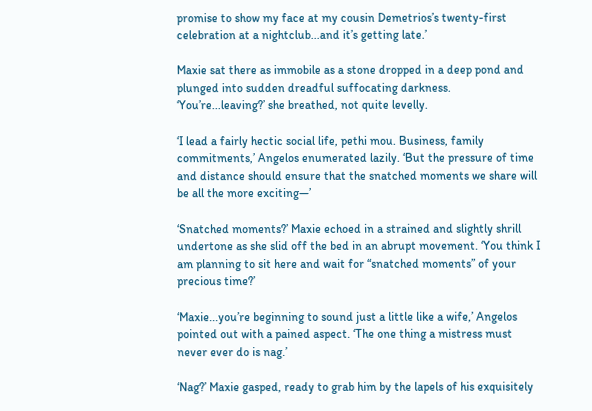promise to show my face at my cousin Demetrios’s twenty-first celebration at a nightclub...and it’s getting late.’

Maxie sat there as immobile as a stone dropped in a deep pond and plunged into sudden dreadful suffocating darkness. ‘You’re...leaving?’ she breathed, not quite levelly.

‘I lead a fairly hectic social life, pethi mou. Business, family commitments,’ Angelos enumerated lazily. ‘But the pressure of time and distance should ensure that the snatched moments we share will be all the more exciting—’

‘Snatched moments?’ Maxie echoed in a strained and slightly shrill undertone as she slid off the bed in an abrupt movement. ‘You think I am planning to sit here and wait for “snatched moments” of your precious time?’

‘Maxie...you’re beginning to sound just a little like a wife,’ Angelos pointed out with a pained aspect. ‘The one thing a mistress must never ever do is nag.’

‘Nag?’ Maxie gasped, ready to grab him by the lapels of his exquisitely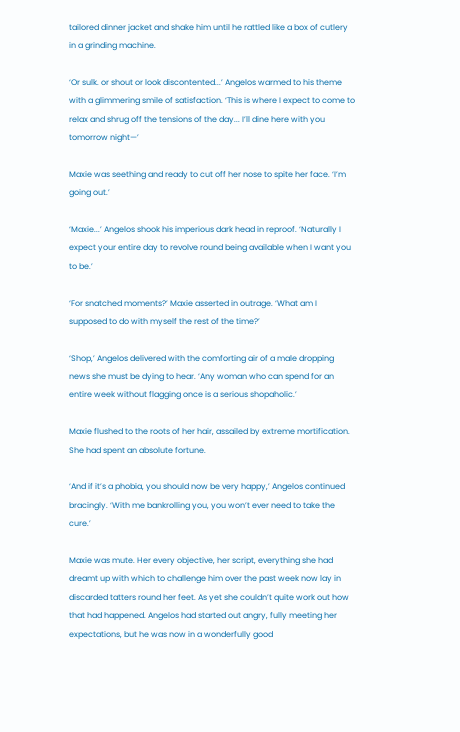tailored dinner jacket and shake him until he rattled like a box of cutlery in a grinding machine.

‘Or sulk. or shout or look discontented...’ Angelos warmed to his theme with a glimmering smile of satisfaction. ‘This is where I expect to come to relax and shrug off the tensions of the day... I’ll dine here with you tomorrow night—’

Maxie was seething and ready to cut off her nose to spite her face. ‘I’m going out.’

‘Maxie...’ Angelos shook his imperious dark head in reproof. ‘Naturally I expect your entire day to revolve round being available when I want you to be.’

‘For snatched moments?’ Maxie asserted in outrage. ‘What am I supposed to do with myself the rest of the time?’

‘Shop,’ Angelos delivered with the comforting air of a male dropping news she must be dying to hear. ‘Any woman who can spend for an entire week without flagging once is a serious shopaholic.’

Maxie flushed to the roots of her hair, assailed by extreme mortification. She had spent an absolute fortune.

‘And if it’s a phobia, you should now be very happy,’ Angelos continued bracingly. ‘With me bankrolling you, you won’t ever need to take the cure.’

Maxie was mute. Her every objective, her script, everything she had dreamt up with which to challenge him over the past week now lay in discarded tatters round her feet. As yet she couldn’t quite work out how that had happened. Angelos had started out angry, fully meeting her expectations, but he was now in a wonderfully good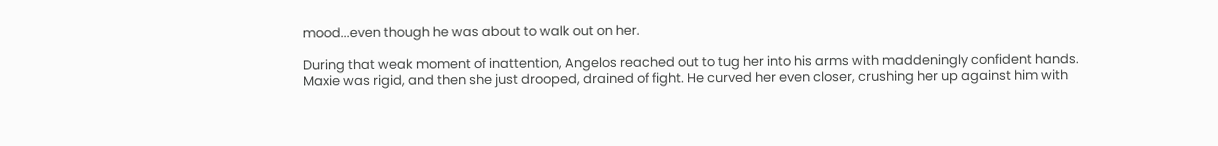mood...even though he was about to walk out on her.

During that weak moment of inattention, Angelos reached out to tug her into his arms with maddeningly confident hands. Maxie was rigid, and then she just drooped, drained of fight. He curved her even closer, crushing her up against him with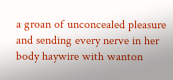a groan of unconcealed pleasure and sending every nerve in her body haywire with wanton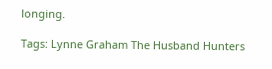longing.

Tags: Lynne Graham The Husband Hunters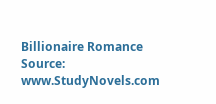Billionaire Romance
Source: www.StudyNovels.com